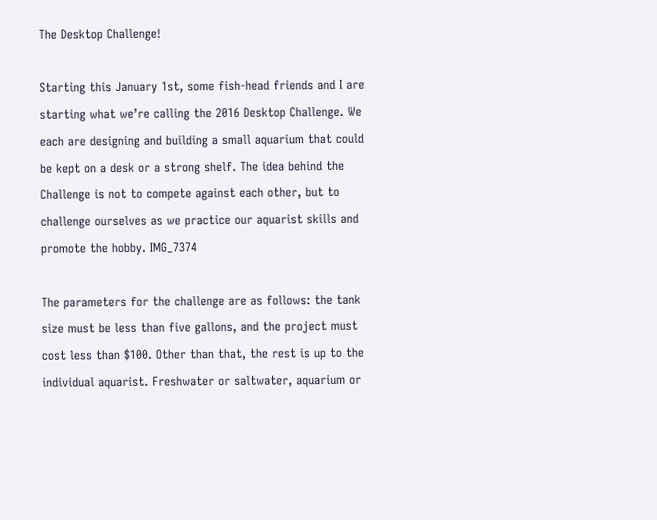The Desktop Challenge!

Starting this January 1st, some fish-head friends and I are starting what we’re calling the 2016 Desktop Challenge. We each are designing and building a small aquarium that could be kept on a desk or a strong shelf. The idea behind the Challenge is not to compete against each other, but to challenge ourselves as we practice our aquarist skills and promote the hobby. IMG_7374

The parameters for the challenge are as follows: the tank size must be less than five gallons, and the project must cost less than $100. Other than that, the rest is up to the individual aquarist. Freshwater or saltwater, aquarium or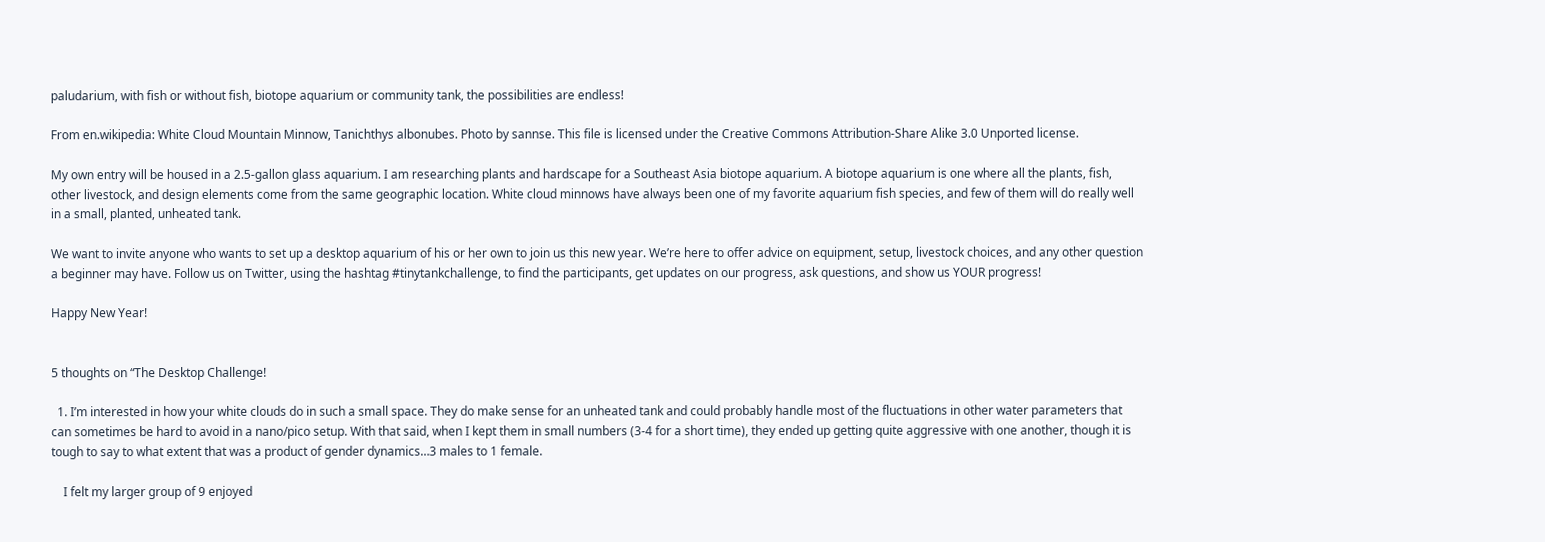paludarium, with fish or without fish, biotope aquarium or community tank, the possibilities are endless!

From en.wikipedia: White Cloud Mountain Minnow, Tanichthys albonubes. Photo by sannse. This file is licensed under the Creative Commons Attribution-Share Alike 3.0 Unported license.

My own entry will be housed in a 2.5-gallon glass aquarium. I am researching plants and hardscape for a Southeast Asia biotope aquarium. A biotope aquarium is one where all the plants, fish, other livestock, and design elements come from the same geographic location. White cloud minnows have always been one of my favorite aquarium fish species, and few of them will do really well in a small, planted, unheated tank.

We want to invite anyone who wants to set up a desktop aquarium of his or her own to join us this new year. We’re here to offer advice on equipment, setup, livestock choices, and any other question a beginner may have. Follow us on Twitter, using the hashtag #tinytankchallenge, to find the participants, get updates on our progress, ask questions, and show us YOUR progress!

Happy New Year!


5 thoughts on “The Desktop Challenge!

  1. I’m interested in how your white clouds do in such a small space. They do make sense for an unheated tank and could probably handle most of the fluctuations in other water parameters that can sometimes be hard to avoid in a nano/pico setup. With that said, when I kept them in small numbers (3-4 for a short time), they ended up getting quite aggressive with one another, though it is tough to say to what extent that was a product of gender dynamics…3 males to 1 female.

    I felt my larger group of 9 enjoyed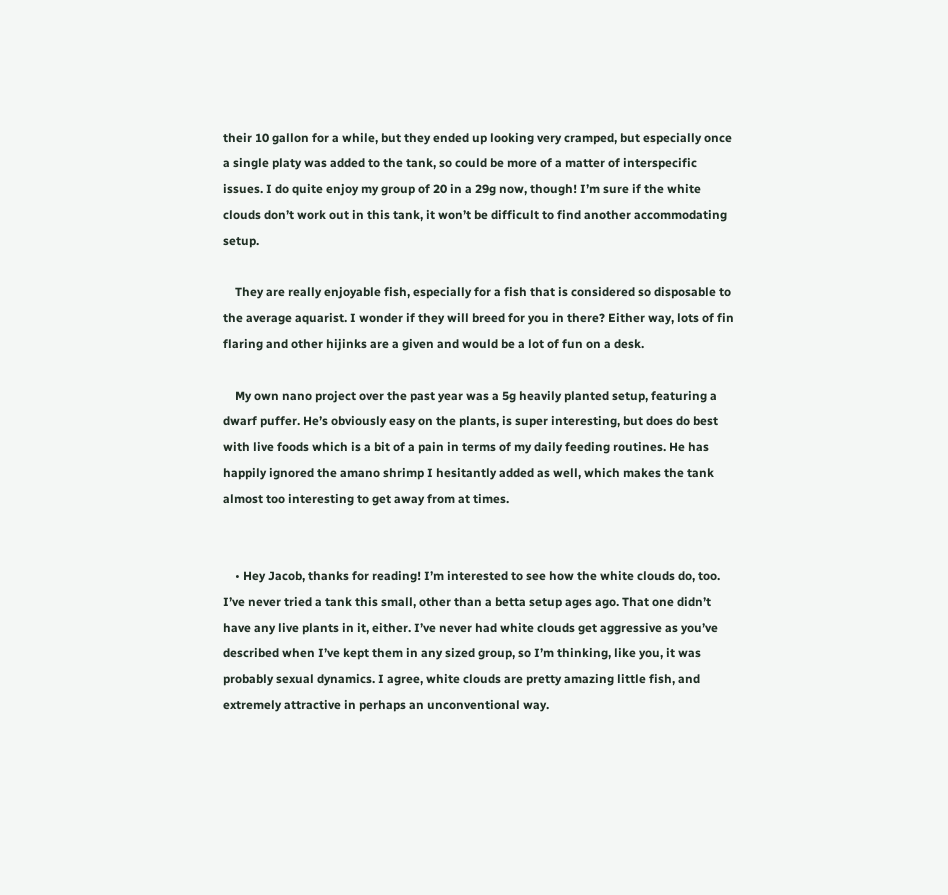their 10 gallon for a while, but they ended up looking very cramped, but especially once a single platy was added to the tank, so could be more of a matter of interspecific issues. I do quite enjoy my group of 20 in a 29g now, though! I’m sure if the white clouds don’t work out in this tank, it won’t be difficult to find another accommodating setup.

    They are really enjoyable fish, especially for a fish that is considered so disposable to the average aquarist. I wonder if they will breed for you in there? Either way, lots of fin flaring and other hijinks are a given and would be a lot of fun on a desk.

    My own nano project over the past year was a 5g heavily planted setup, featuring a dwarf puffer. He’s obviously easy on the plants, is super interesting, but does do best with live foods which is a bit of a pain in terms of my daily feeding routines. He has happily ignored the amano shrimp I hesitantly added as well, which makes the tank almost too interesting to get away from at times.


    • Hey Jacob, thanks for reading! I’m interested to see how the white clouds do, too. I’ve never tried a tank this small, other than a betta setup ages ago. That one didn’t have any live plants in it, either. I’ve never had white clouds get aggressive as you’ve described when I’ve kept them in any sized group, so I’m thinking, like you, it was probably sexual dynamics. I agree, white clouds are pretty amazing little fish, and extremely attractive in perhaps an unconventional way.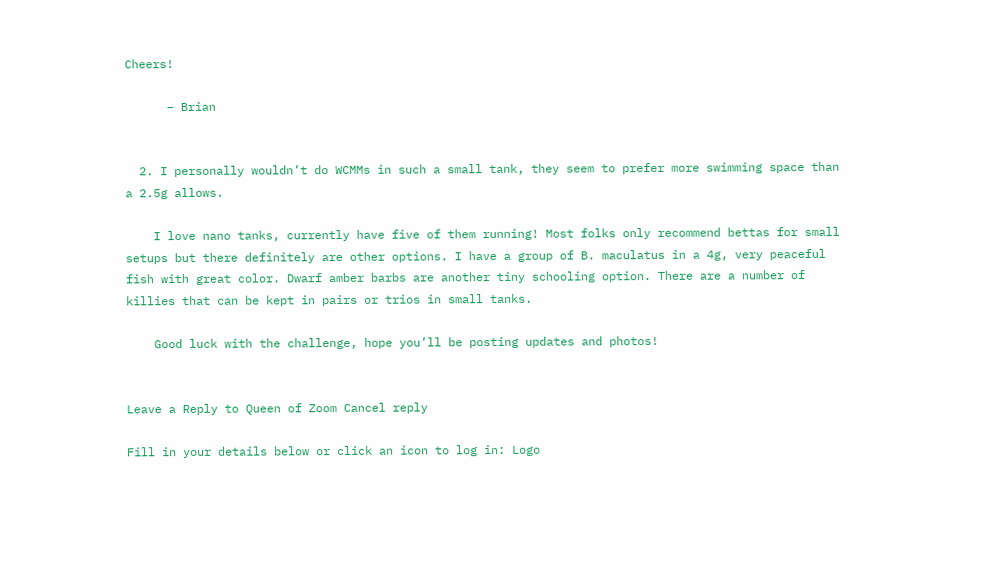Cheers!

      – Brian


  2. I personally wouldn’t do WCMMs in such a small tank, they seem to prefer more swimming space than a 2.5g allows.

    I love nano tanks, currently have five of them running! Most folks only recommend bettas for small setups but there definitely are other options. I have a group of B. maculatus in a 4g, very peaceful fish with great color. Dwarf amber barbs are another tiny schooling option. There are a number of killies that can be kept in pairs or trios in small tanks.

    Good luck with the challenge, hope you’ll be posting updates and photos!


Leave a Reply to Queen of Zoom Cancel reply

Fill in your details below or click an icon to log in: Logo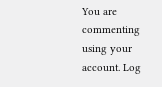You are commenting using your account. Log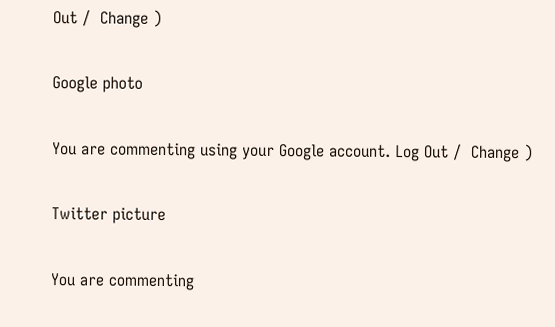Out /  Change )

Google photo

You are commenting using your Google account. Log Out /  Change )

Twitter picture

You are commenting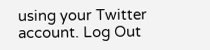using your Twitter account. Log Out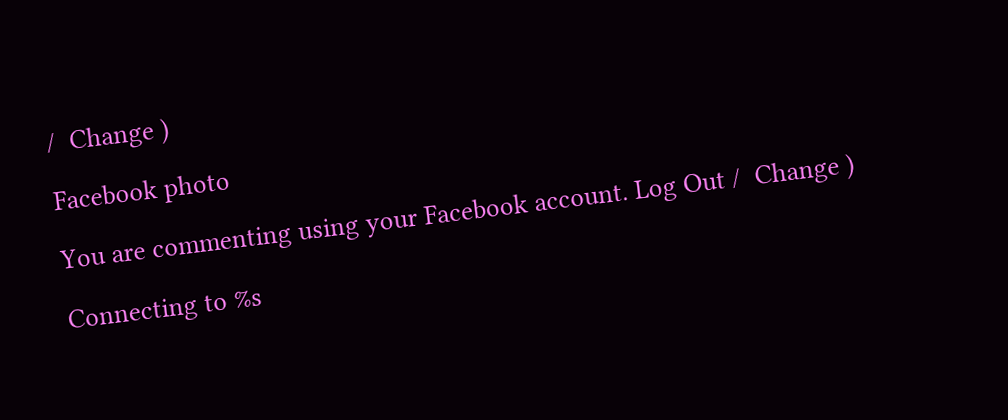/  Change )

Facebook photo

You are commenting using your Facebook account. Log Out /  Change )

Connecting to %s